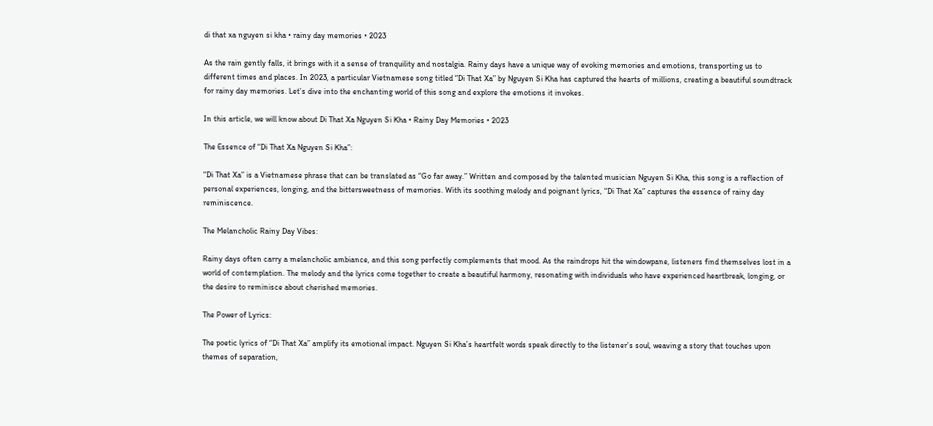di that xa nguyen si kha • rainy day memories • 2023

As the rain gently falls, it brings with it a sense of tranquility and nostalgia. Rainy days have a unique way of evoking memories and emotions, transporting us to different times and places. In 2023, a particular Vietnamese song titled “Di That Xa” by Nguyen Si Kha has captured the hearts of millions, creating a beautiful soundtrack for rainy day memories. Let’s dive into the enchanting world of this song and explore the emotions it invokes.

In this article, we will know about Di That Xa Nguyen Si Kha • Rainy Day Memories • 2023

The Essence of “Di That Xa Nguyen Si Kha”:

“Di That Xa” is a Vietnamese phrase that can be translated as “Go far away.” Written and composed by the talented musician Nguyen Si Kha, this song is a reflection of personal experiences, longing, and the bittersweetness of memories. With its soothing melody and poignant lyrics, “Di That Xa” captures the essence of rainy day reminiscence.

The Melancholic Rainy Day Vibes:

Rainy days often carry a melancholic ambiance, and this song perfectly complements that mood. As the raindrops hit the windowpane, listeners find themselves lost in a world of contemplation. The melody and the lyrics come together to create a beautiful harmony, resonating with individuals who have experienced heartbreak, longing, or the desire to reminisce about cherished memories.

The Power of Lyrics:

The poetic lyrics of “Di That Xa” amplify its emotional impact. Nguyen Si Kha’s heartfelt words speak directly to the listener’s soul, weaving a story that touches upon themes of separation,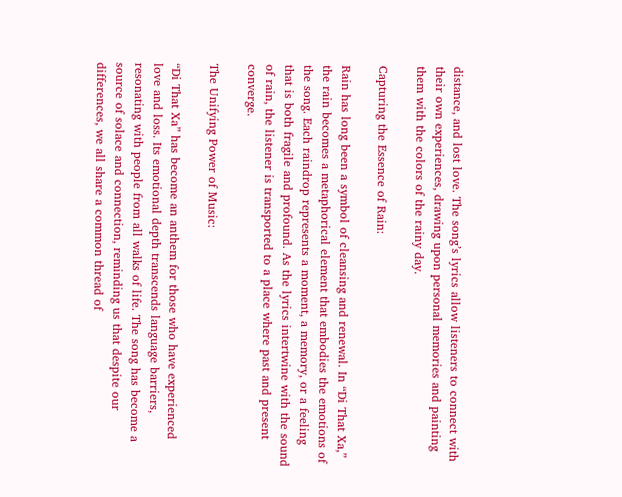distance, and lost love. The song’s lyrics allow listeners to connect with their own experiences, drawing upon personal memories and painting them with the colors of the rainy day.

Capturing the Essence of Rain:

Rain has long been a symbol of cleansing and renewal. In “Di That Xa,” the rain becomes a metaphorical element that embodies the emotions of the song. Each raindrop represents a moment, a memory, or a feeling that is both fragile and profound. As the lyrics intertwine with the sound of rain, the listener is transported to a place where past and present converge.

The Unifying Power of Music:

“Di That Xa” has become an anthem for those who have experienced love and loss. Its emotional depth transcends language barriers, resonating with people from all walks of life. The song has become a source of solace and connection, reminding us that despite our differences, we all share a common thread of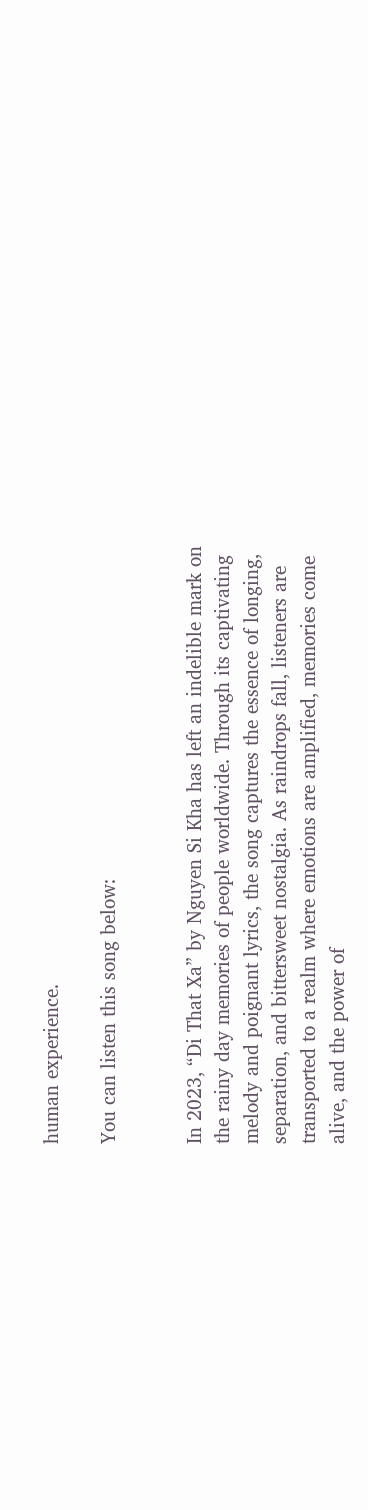human experience.

You can listen this song below:


In 2023, “Di That Xa” by Nguyen Si Kha has left an indelible mark on the rainy day memories of people worldwide. Through its captivating melody and poignant lyrics, the song captures the essence of longing, separation, and bittersweet nostalgia. As raindrops fall, listeners are transported to a realm where emotions are amplified, memories come alive, and the power of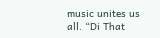music unites us all. “Di That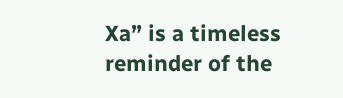Xa” is a timeless reminder of the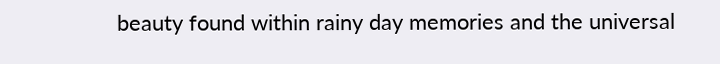beauty found within rainy day memories and the universal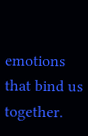emotions that bind us together.